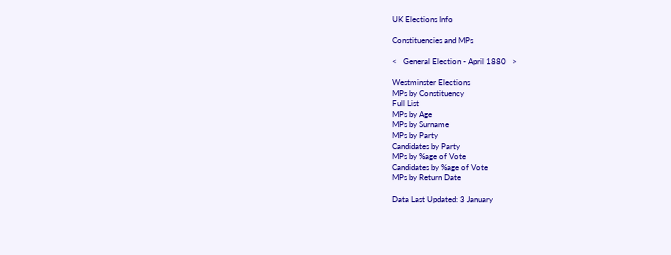UK Elections Info

Constituencies and MPs

<   General Election - April 1880   >

Westminster Elections
MPs by Constituency
Full List
MPs by Age
MPs by Surname
MPs by Party
Candidates by Party
MPs by %age of Vote
Candidates by %age of Vote
MPs by Return Date

Data Last Updated: 3 January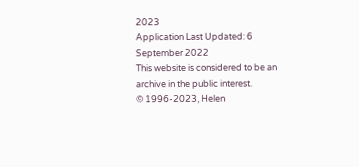2023
Application Last Updated: 6 September 2022
This website is considered to be an archive in the public interest.
© 1996-2023, Helen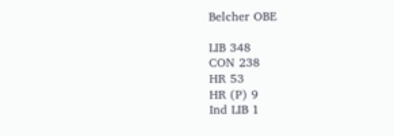Belcher OBE

LIB 348
CON 238
HR 53
HR (P) 9
Ind LIB 1